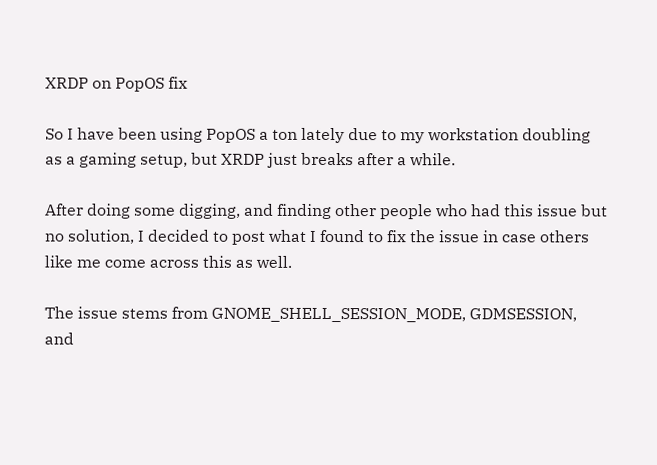XRDP on PopOS fix

So I have been using PopOS a ton lately due to my workstation doubling as a gaming setup, but XRDP just breaks after a while.

After doing some digging, and finding other people who had this issue but no solution, I decided to post what I found to fix the issue in case others like me come across this as well.

The issue stems from GNOME_SHELL_SESSION_MODE, GDMSESSION, and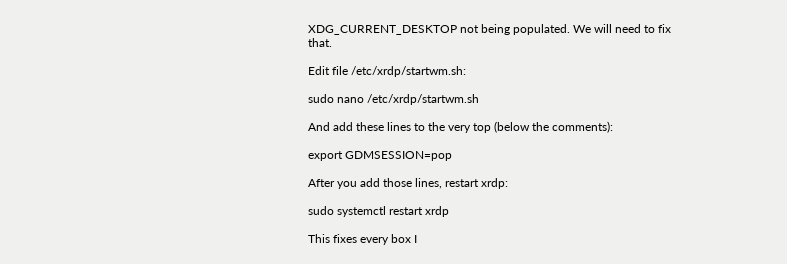XDG_CURRENT_DESKTOP not being populated. We will need to fix that.

Edit file /etc/xrdp/startwm.sh:

sudo nano /etc/xrdp/startwm.sh

And add these lines to the very top (below the comments):

export GDMSESSION=pop

After you add those lines, restart xrdp:

sudo systemctl restart xrdp

This fixes every box I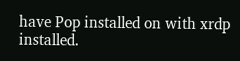have Pop installed on with xrdp installed.